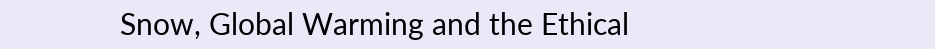Snow, Global Warming and the Ethical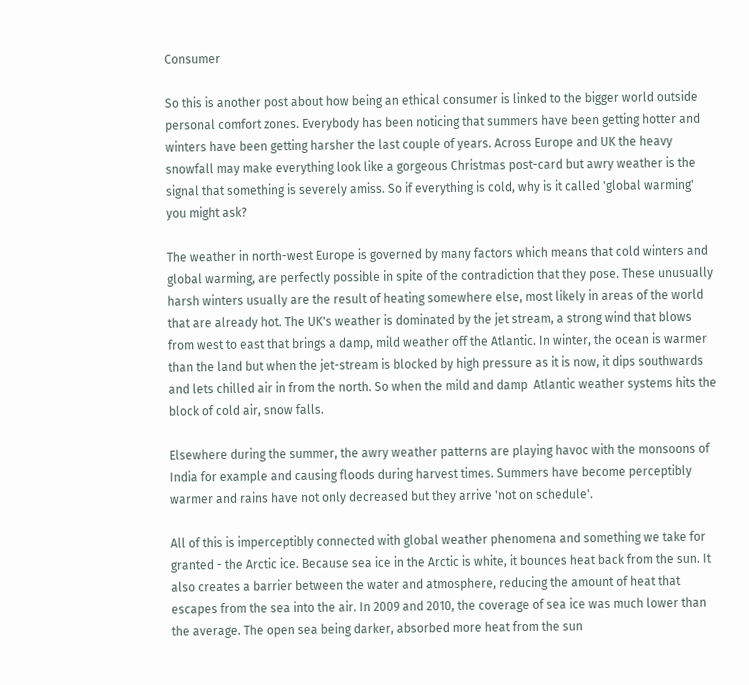Consumer

So this is another post about how being an ethical consumer is linked to the bigger world outside personal comfort zones. Everybody has been noticing that summers have been getting hotter and winters have been getting harsher the last couple of years. Across Europe and UK the heavy snowfall may make everything look like a gorgeous Christmas post-card but awry weather is the signal that something is severely amiss. So if everything is cold, why is it called 'global warming' you might ask?

The weather in north-west Europe is governed by many factors which means that cold winters and global warming, are perfectly possible in spite of the contradiction that they pose. These unusually harsh winters usually are the result of heating somewhere else, most likely in areas of the world that are already hot. The UK's weather is dominated by the jet stream, a strong wind that blows from west to east that brings a damp, mild weather off the Atlantic. In winter, the ocean is warmer than the land but when the jet-stream is blocked by high pressure as it is now, it dips southwards and lets chilled air in from the north. So when the mild and damp  Atlantic weather systems hits the block of cold air, snow falls.

Elsewhere during the summer, the awry weather patterns are playing havoc with the monsoons of India for example and causing floods during harvest times. Summers have become perceptibly warmer and rains have not only decreased but they arrive 'not on schedule'.

All of this is imperceptibly connected with global weather phenomena and something we take for granted - the Arctic ice. Because sea ice in the Arctic is white, it bounces heat back from the sun. It also creates a barrier between the water and atmosphere, reducing the amount of heat that escapes from the sea into the air. In 2009 and 2010, the coverage of sea ice was much lower than the average. The open sea being darker, absorbed more heat from the sun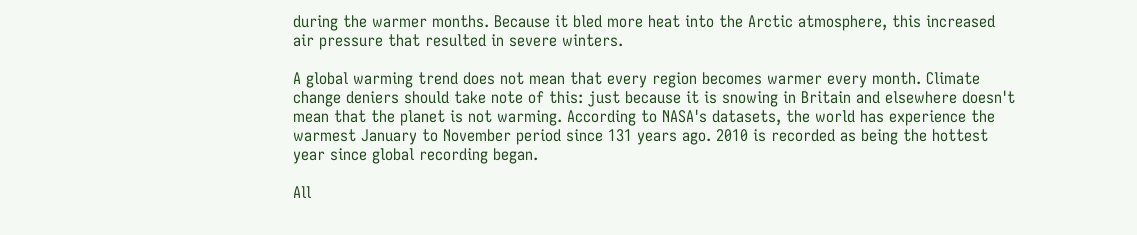during the warmer months. Because it bled more heat into the Arctic atmosphere, this increased air pressure that resulted in severe winters.

A global warming trend does not mean that every region becomes warmer every month. Climate change deniers should take note of this: just because it is snowing in Britain and elsewhere doesn't mean that the planet is not warming. According to NASA's datasets, the world has experience the warmest January to November period since 131 years ago. 2010 is recorded as being the hottest year since global recording began.

All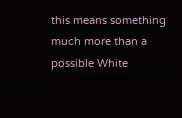this means something much more than a possible White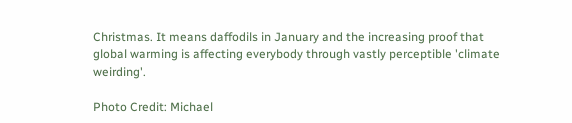Christmas. It means daffodils in January and the increasing proof that global warming is affecting everybody through vastly perceptible 'climate weirding'.

Photo Credit: Michael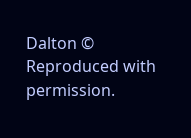Dalton © Reproduced with permission.